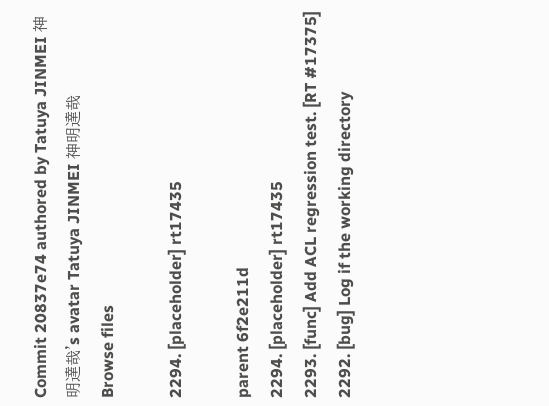Commit 20837e74 authored by Tatuya JINMEI 神明達哉's avatar Tatuya JINMEI 神明達哉
Browse files

2294. [placeholder] rt17435

parent 6f2e211d
2294. [placeholder] rt17435
2293. [func] Add ACL regression test. [RT #17375]
2292. [bug] Log if the working directory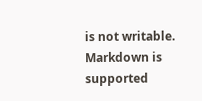is not writable.
Markdown is supported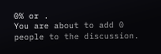0% or .
You are about to add 0 people to the discussion.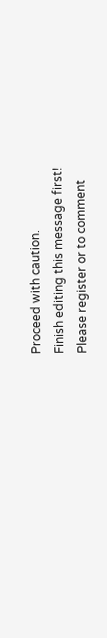Proceed with caution.
Finish editing this message first!
Please register or to comment